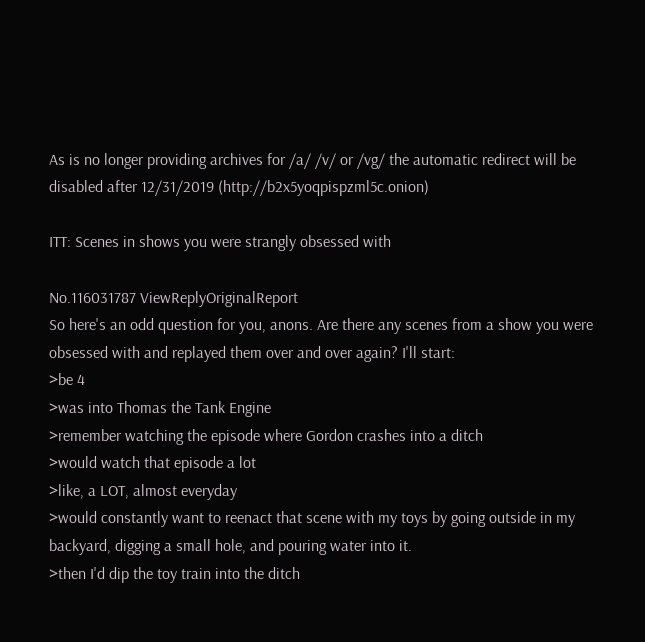As is no longer providing archives for /a/ /v/ or /vg/ the automatic redirect will be disabled after 12/31/2019 (http://b2x5yoqpispzml5c.onion)

ITT: Scenes in shows you were strangly obsessed with

No.116031787 ViewReplyOriginalReport
So here's an odd question for you, anons. Are there any scenes from a show you were obsessed with and replayed them over and over again? I'll start:
>be 4
>was into Thomas the Tank Engine
>remember watching the episode where Gordon crashes into a ditch
>would watch that episode a lot
>like, a LOT, almost everyday
>would constantly want to reenact that scene with my toys by going outside in my backyard, digging a small hole, and pouring water into it.
>then I'd dip the toy train into the ditch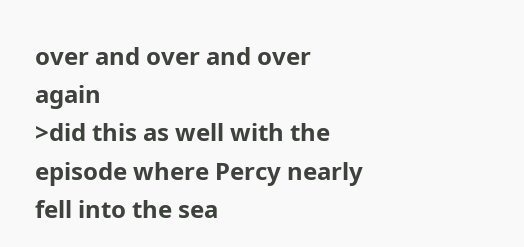over and over and over again
>did this as well with the episode where Percy nearly fell into the sea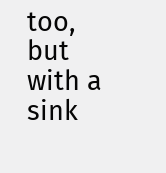too, but with a sink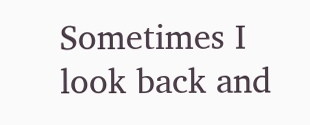Sometimes I look back and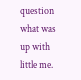question what was up with little me.